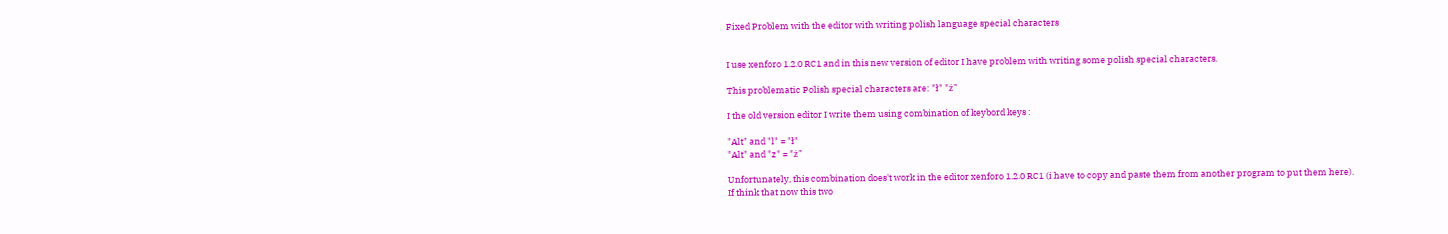Fixed Problem with the editor with writing polish language special characters


I use xenforo 1.2.0 RC1 and in this new version of editor I have problem with writing some polish special characters.

This problematic Polish special characters are: "ł" "ż"

I the old version editor I write them using combination of keybord keys :

"Alt" and "l" = "ł"
"Alt" and "z" = "ż"

Unfortunately, this combination does't work in the editor xenforo 1.2.0 RC1 (i have to copy and paste them from another program to put them here).
If think that now this two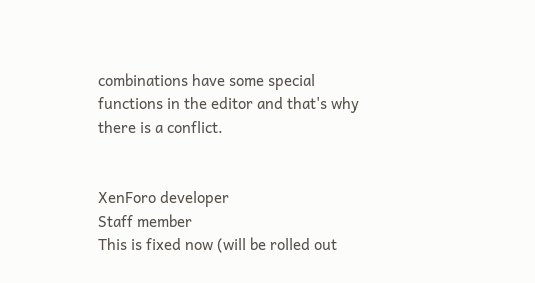combinations have some special functions in the editor and that's why there is a conflict.


XenForo developer
Staff member
This is fixed now (will be rolled out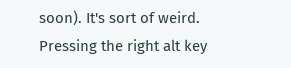soon). It's sort of weird. Pressing the right alt key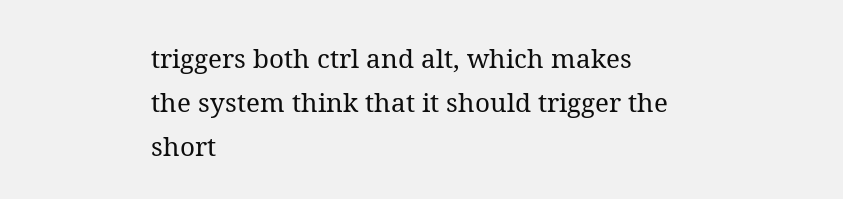triggers both ctrl and alt, which makes the system think that it should trigger the short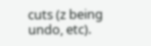cuts (z being undo, etc).